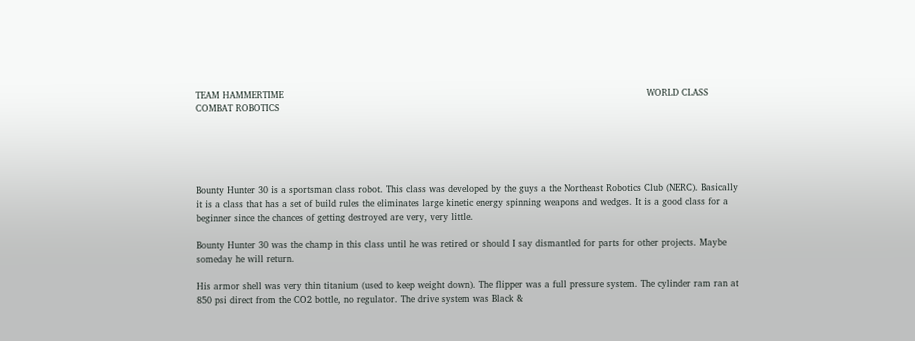TEAM HAMMERTIME                                                                                                                         WORLD CLASS COMBAT ROBOTICS





Bounty Hunter 30 is a sportsman class robot. This class was developed by the guys a the Northeast Robotics Club (NERC). Basically it is a class that has a set of build rules the eliminates large kinetic energy spinning weapons and wedges. It is a good class for a beginner since the chances of getting destroyed are very, very little.

Bounty Hunter 30 was the champ in this class until he was retired or should I say dismantled for parts for other projects. Maybe someday he will return.

His armor shell was very thin titanium (used to keep weight down). The flipper was a full pressure system. The cylinder ram ran at 850 psi direct from the CO2 bottle, no regulator. The drive system was Black &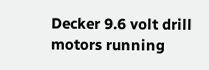Decker 9.6 volt drill motors running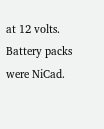at 12 volts. Battery packs were NiCad.